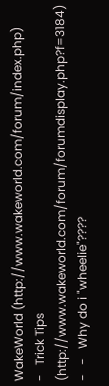WakeWorld (http://www.wakeworld.com/forum/index.php)
-   Trick Tips (http://www.wakeworld.com/forum/forumdisplay.php?f=3184)
-   -   Why do i "wheelie"????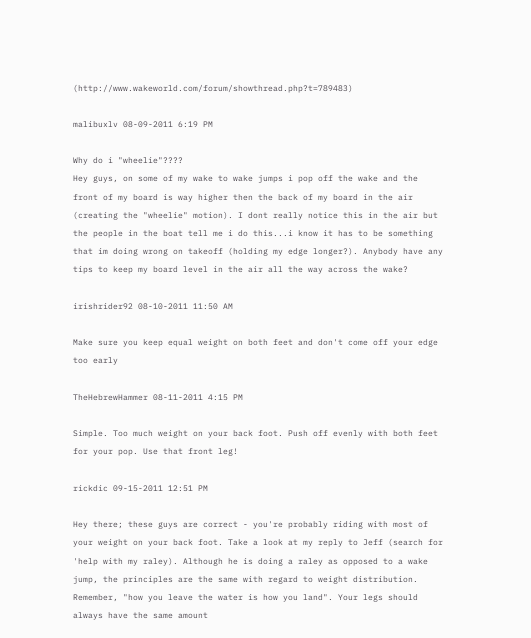(http://www.wakeworld.com/forum/showthread.php?t=789483)

malibuxlv 08-09-2011 6:19 PM

Why do i "wheelie"????
Hey guys, on some of my wake to wake jumps i pop off the wake and the front of my board is way higher then the back of my board in the air (creating the "wheelie" motion). I dont really notice this in the air but the people in the boat tell me i do this...i know it has to be something that im doing wrong on takeoff (holding my edge longer?). Anybody have any tips to keep my board level in the air all the way across the wake?

irishrider92 08-10-2011 11:50 AM

Make sure you keep equal weight on both feet and don't come off your edge too early

TheHebrewHammer 08-11-2011 4:15 PM

Simple. Too much weight on your back foot. Push off evenly with both feet for your pop. Use that front leg!

rickdic 09-15-2011 12:51 PM

Hey there; these guys are correct - you're probably riding with most of your weight on your back foot. Take a look at my reply to Jeff (search for 'help with my raley). Although he is doing a raley as opposed to a wake jump, the principles are the same with regard to weight distribution. Remember, "how you leave the water is how you land". Your legs should always have the same amount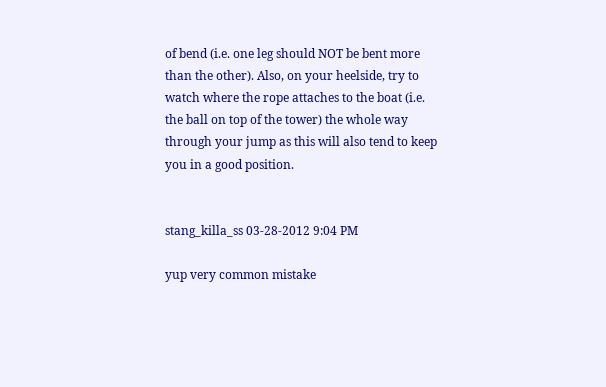of bend (i.e. one leg should NOT be bent more than the other). Also, on your heelside, try to watch where the rope attaches to the boat (i.e. the ball on top of the tower) the whole way through your jump as this will also tend to keep you in a good position.


stang_killa_ss 03-28-2012 9:04 PM

yup very common mistake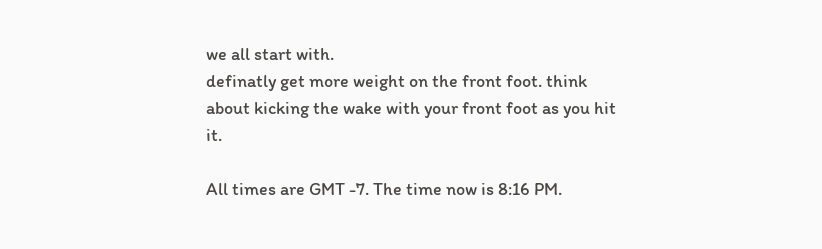we all start with.
definatly get more weight on the front foot. think about kicking the wake with your front foot as you hit it.

All times are GMT -7. The time now is 8:16 PM.